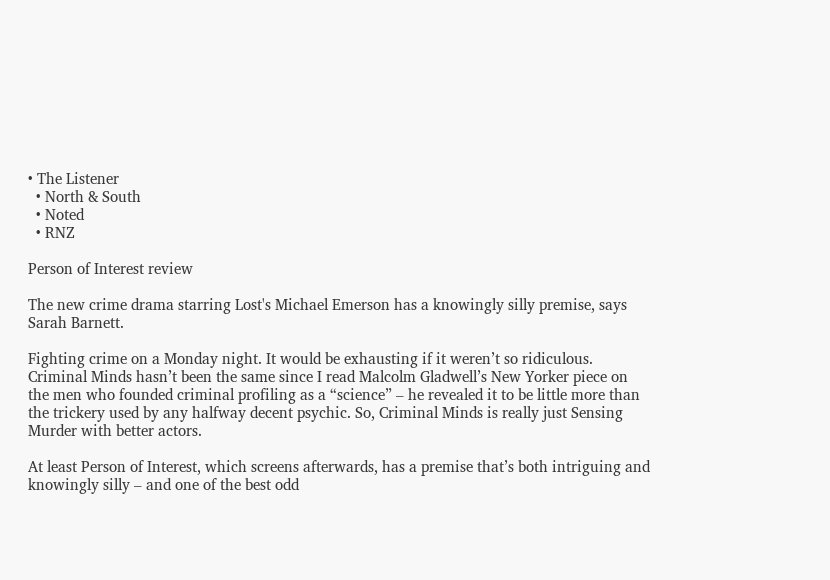• The Listener
  • North & South
  • Noted
  • RNZ

Person of Interest review

The new crime drama starring Lost's Michael Emerson has a knowingly silly premise, says Sarah Barnett.

Fighting crime on a Monday night. It would be exhausting if it weren’t so ridiculous. Criminal Minds hasn’t been the same since I read Malcolm Gladwell’s New Yorker piece on the men who founded criminal profiling as a “science” – he revealed it to be little more than the trickery used by any halfway decent psychic. So, Criminal Minds is really just Sensing Murder with better actors.

At least Person of Interest, which screens afterwards, has a premise that’s both intriguing and knowingly silly – and one of the best odd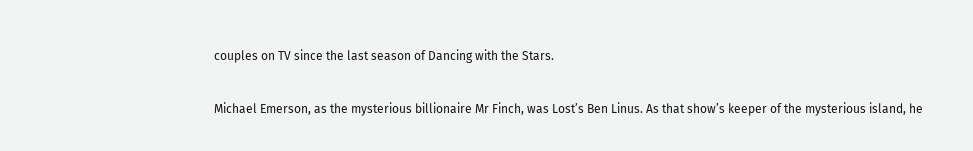couples on TV since the last season of Dancing with the Stars.

Michael Emerson, as the mysterious billionaire Mr Finch, was Lost’s Ben Linus. As that show’s keeper of the mysterious island, he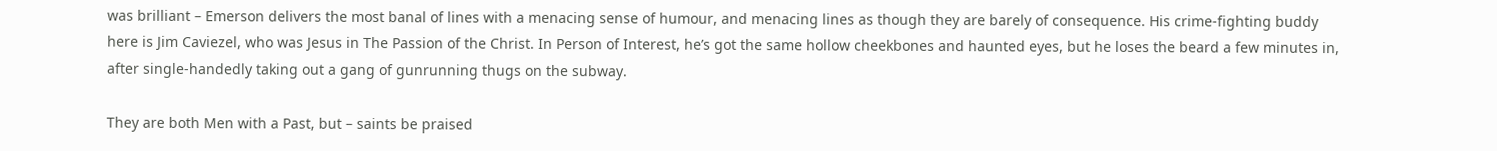was brilliant – Emerson delivers the most banal of lines with a menacing sense of humour, and menacing lines as though they are barely of consequence. His crime-fighting buddy here is Jim Caviezel, who was Jesus in The Passion of the Christ. In Person of Interest, he’s got the same hollow cheekbones and haunted eyes, but he loses the beard a few minutes in, after single-handedly taking out a gang of gunrunning thugs on the subway.

They are both Men with a Past, but – saints be praised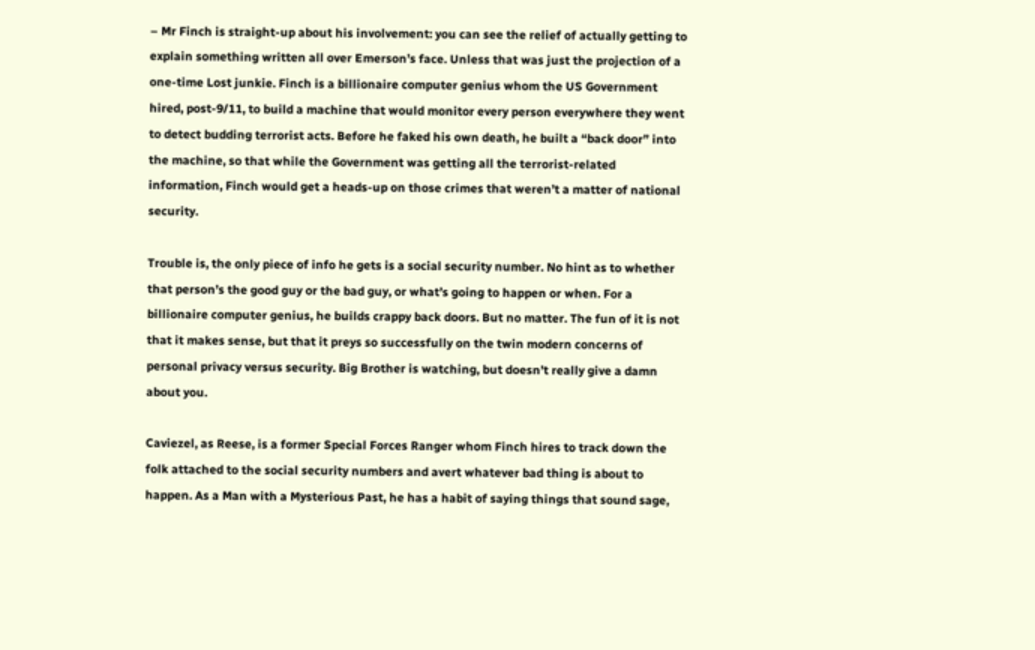– Mr Finch is straight-up about his involvement: you can see the relief of actually getting to explain something written all over Emerson’s face. Unless that was just the projection of a one-time Lost junkie. Finch is a billionaire computer genius whom the US Government hired, post-9/11, to build a machine that would monitor every person everywhere they went to detect budding terrorist acts. Before he faked his own death, he built a “back door” into the machine, so that while the Government was getting all the terrorist-related information, Finch would get a heads-up on those crimes that weren’t a matter of national security.

Trouble is, the only piece of info he gets is a social security number. No hint as to whether that person’s the good guy or the bad guy, or what’s going to happen or when. For a billionaire computer genius, he builds crappy back doors. But no matter. The fun of it is not that it makes sense, but that it preys so successfully on the twin modern concerns of personal privacy versus security. Big Brother is watching, but doesn’t really give a damn about you.

Caviezel, as Reese, is a former Special Forces Ranger whom Finch hires to track down the folk attached to the social security numbers and avert whatever bad thing is about to happen. As a Man with a Mysterious Past, he has a habit of saying things that sound sage,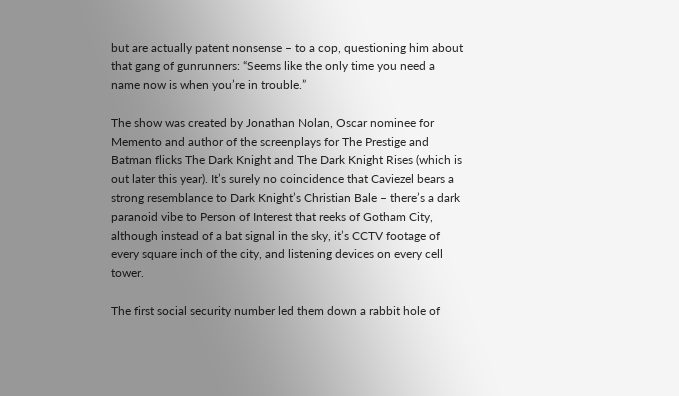but are actually patent nonsense – to a cop, questioning him about that gang of gunrunners: “Seems like the only time you need a name now is when you’re in trouble.”

The show was created by Jonathan Nolan, Oscar nominee for Memento and author of the screenplays for The Prestige and Batman flicks The Dark Knight and The Dark Knight Rises (which is out later this year). It’s surely no coincidence that Caviezel bears a strong resemblance to Dark Knight’s Christian Bale – there’s a dark paranoid vibe to Person of Interest that reeks of Gotham City, although instead of a bat signal in the sky, it’s CCTV footage of every square inch of the city, and listening devices on every cell tower.

The first social security number led them down a rabbit hole of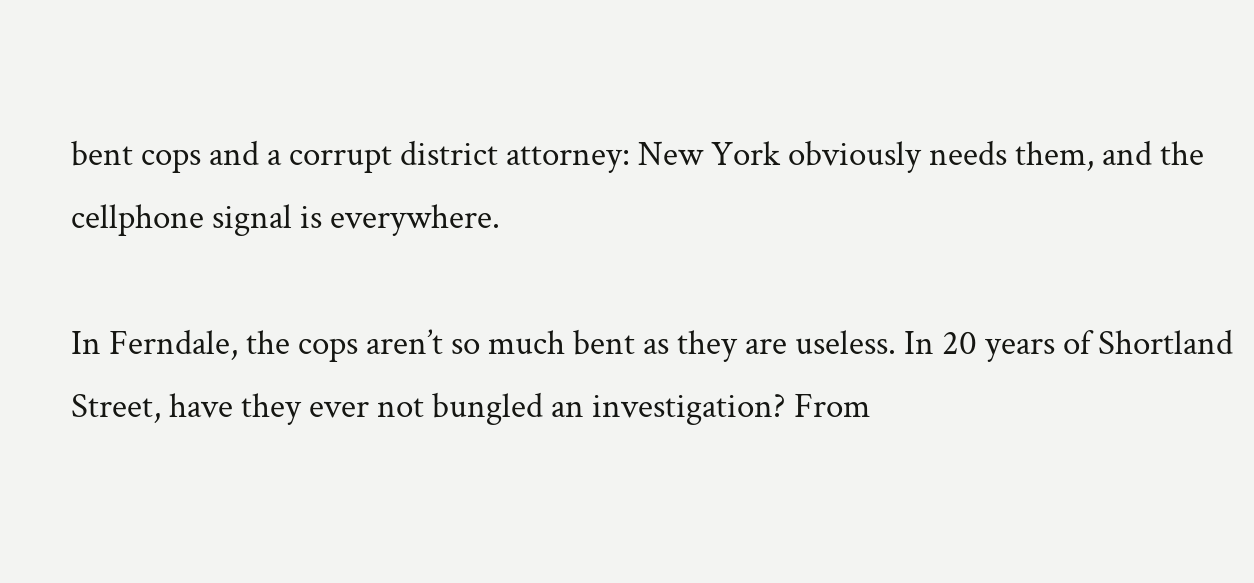bent cops and a corrupt district attorney: New York obviously needs them, and the cellphone signal is everywhere.

In Ferndale, the cops aren’t so much bent as they are useless. In 20 years of Shortland Street, have they ever not bungled an investigation? From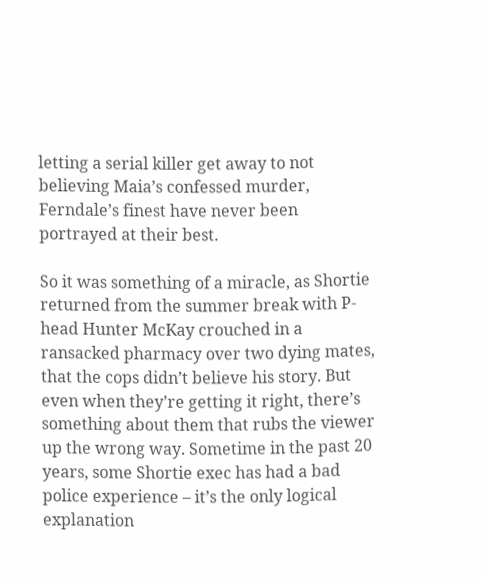letting a serial killer get away to not believing Maia’s confessed murder, Ferndale’s finest have never been portrayed at their best.

So it was something of a miracle, as Shortie returned from the summer break with P-head Hunter McKay crouched in a ransacked pharmacy over two dying mates, that the cops didn’t believe his story. But even when they’re getting it right, there’s something about them that rubs the viewer up the wrong way. Sometime in the past 20 years, some Shortie exec has had a bad police experience – it’s the only logical explanation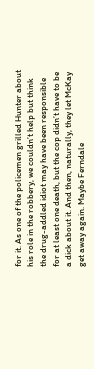for it. As one of the policemen grilled Hunter about his role in the robbery, we couldn’t help but think the drug-addled idiot may have been responsible for at least one death, but the cop didn’t have to be a dick about it. And then, naturally, they let McKay get away again. Maybe Ferndale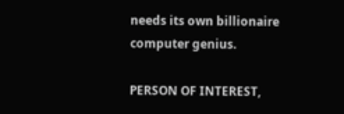needs its own billionaire computer genius.

PERSON OF INTEREST,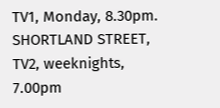TV1, Monday, 8.30pm. SHORTLAND STREET, TV2, weeknights, 7.00pm